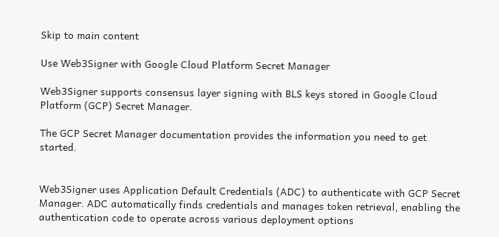Skip to main content

Use Web3Signer with Google Cloud Platform Secret Manager

Web3Signer supports consensus layer signing with BLS keys stored in Google Cloud Platform (GCP) Secret Manager.

The GCP Secret Manager documentation provides the information you need to get started.


Web3Signer uses Application Default Credentials (ADC) to authenticate with GCP Secret Manager. ADC automatically finds credentials and manages token retrieval, enabling the authentication code to operate across various deployment options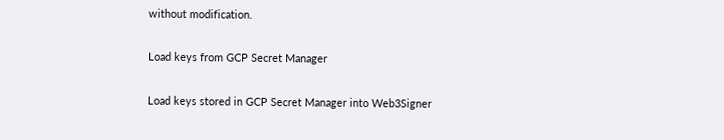without modification.

Load keys from GCP Secret Manager

Load keys stored in GCP Secret Manager into Web3Signer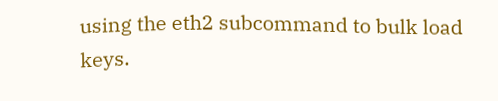using the eth2 subcommand to bulk load keys.